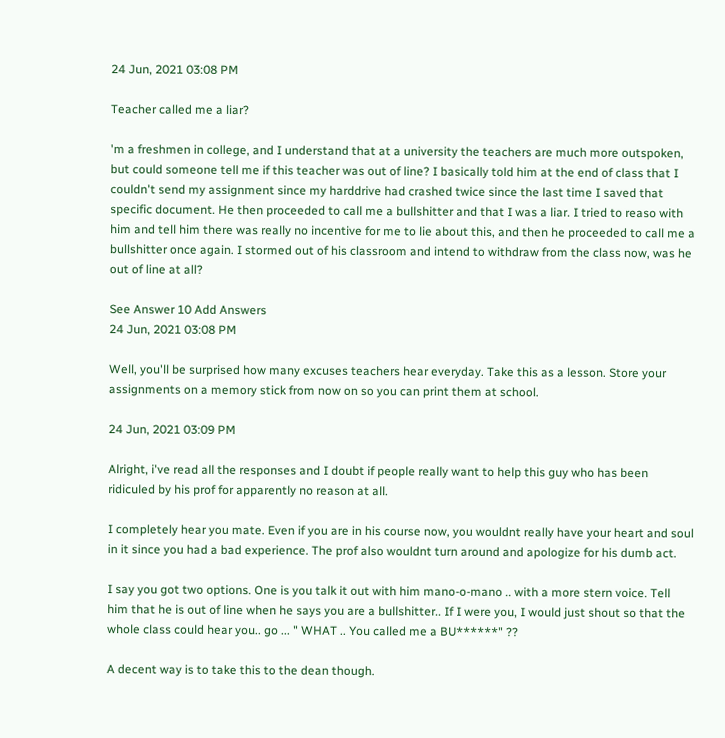24 Jun, 2021 03:08 PM

Teacher called me a liar?

'm a freshmen in college, and I understand that at a university the teachers are much more outspoken, but could someone tell me if this teacher was out of line? I basically told him at the end of class that I couldn't send my assignment since my harddrive had crashed twice since the last time I saved that specific document. He then proceeded to call me a bullshitter and that I was a liar. I tried to reaso with him and tell him there was really no incentive for me to lie about this, and then he proceeded to call me a bullshitter once again. I stormed out of his classroom and intend to withdraw from the class now, was he out of line at all?

See Answer 10 Add Answers
24 Jun, 2021 03:08 PM

Well, you'll be surprised how many excuses teachers hear everyday. Take this as a lesson. Store your assignments on a memory stick from now on so you can print them at school.

24 Jun, 2021 03:09 PM

Alright, i've read all the responses and I doubt if people really want to help this guy who has been ridiculed by his prof for apparently no reason at all.

I completely hear you mate. Even if you are in his course now, you wouldnt really have your heart and soul in it since you had a bad experience. The prof also wouldnt turn around and apologize for his dumb act.

I say you got two options. One is you talk it out with him mano-o-mano .. with a more stern voice. Tell him that he is out of line when he says you are a bullshitter.. If I were you, I would just shout so that the whole class could hear you.. go ... " WHAT .. You called me a BU******" ??

A decent way is to take this to the dean though.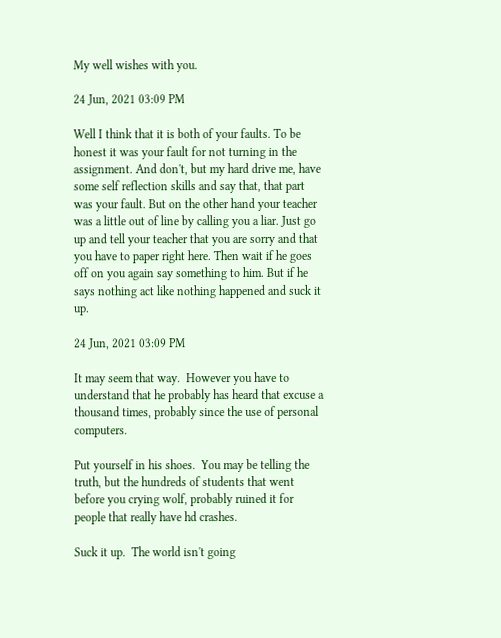My well wishes with you.

24 Jun, 2021 03:09 PM

Well I think that it is both of your faults. To be honest it was your fault for not turning in the assignment. And don't, but my hard drive me, have some self reflection skills and say that, that part was your fault. But on the other hand your teacher was a little out of line by calling you a liar. Just go up and tell your teacher that you are sorry and that you have to paper right here. Then wait if he goes off on you again say something to him. But if he says nothing act like nothing happened and suck it up.

24 Jun, 2021 03:09 PM

It may seem that way.  However you have to understand that he probably has heard that excuse a thousand times, probably since the use of personal computers.

Put yourself in his shoes.  You may be telling the truth, but the hundreds of students that went before you crying wolf, probably ruined it for people that really have hd crashes.

Suck it up.  The world isn't going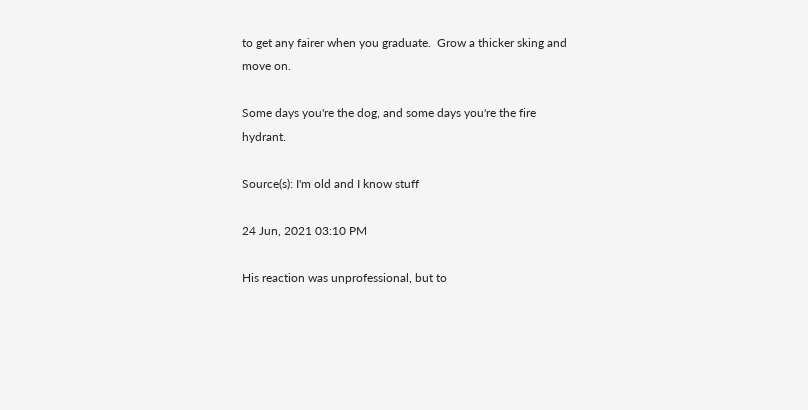to get any fairer when you graduate.  Grow a thicker sking and move on.

Some days you're the dog, and some days you're the fire hydrant.

Source(s): I'm old and I know stuff

24 Jun, 2021 03:10 PM

His reaction was unprofessional, but to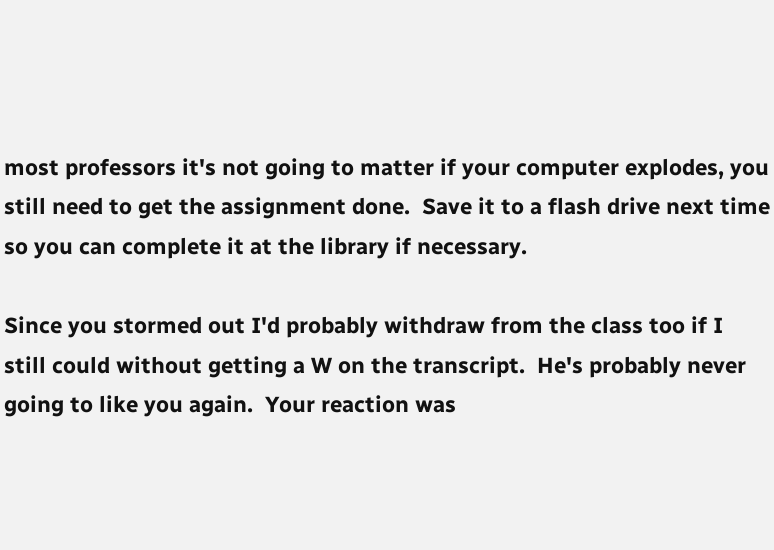most professors it's not going to matter if your computer explodes, you still need to get the assignment done.  Save it to a flash drive next time so you can complete it at the library if necessary.

Since you stormed out I'd probably withdraw from the class too if I still could without getting a W on the transcript.  He's probably never going to like you again.  Your reaction was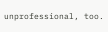unprofessional, too.